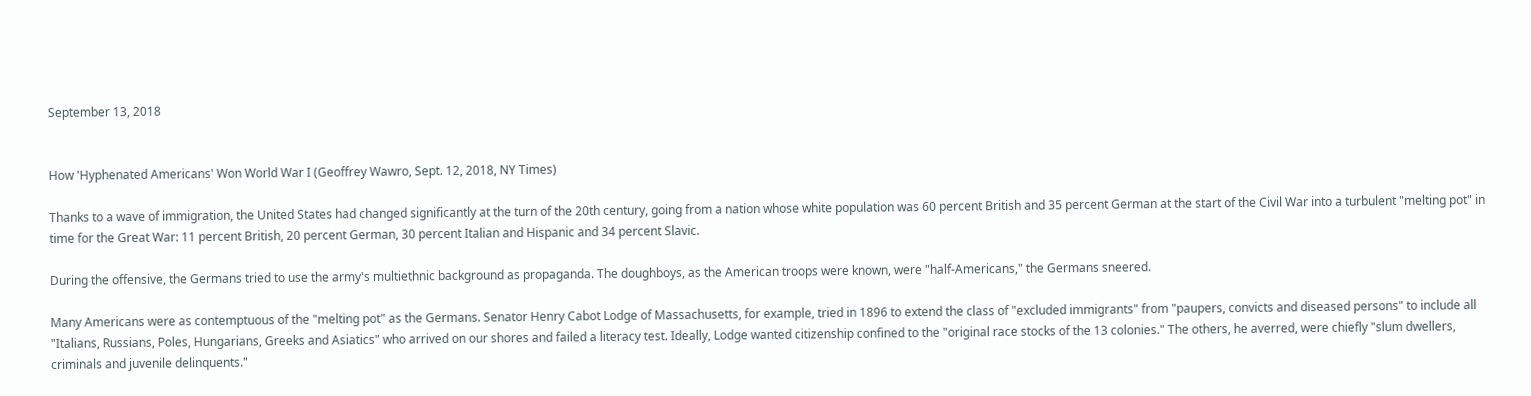September 13, 2018


How 'Hyphenated Americans' Won World War I (Geoffrey Wawro, Sept. 12, 2018, NY Times)

Thanks to a wave of immigration, the United States had changed significantly at the turn of the 20th century, going from a nation whose white population was 60 percent British and 35 percent German at the start of the Civil War into a turbulent "melting pot" in time for the Great War: 11 percent British, 20 percent German, 30 percent Italian and Hispanic and 34 percent Slavic.

During the offensive, the Germans tried to use the army's multiethnic background as propaganda. The doughboys, as the American troops were known, were "half-Americans," the Germans sneered.

Many Americans were as contemptuous of the "melting pot" as the Germans. Senator Henry Cabot Lodge of Massachusetts, for example, tried in 1896 to extend the class of "excluded immigrants" from "paupers, convicts and diseased persons" to include all "Italians, Russians, Poles, Hungarians, Greeks and Asiatics" who arrived on our shores and failed a literacy test. Ideally, Lodge wanted citizenship confined to the "original race stocks of the 13 colonies." The others, he averred, were chiefly "slum dwellers, criminals and juvenile delinquents."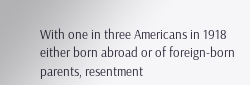With one in three Americans in 1918 either born abroad or of foreign-born parents, resentment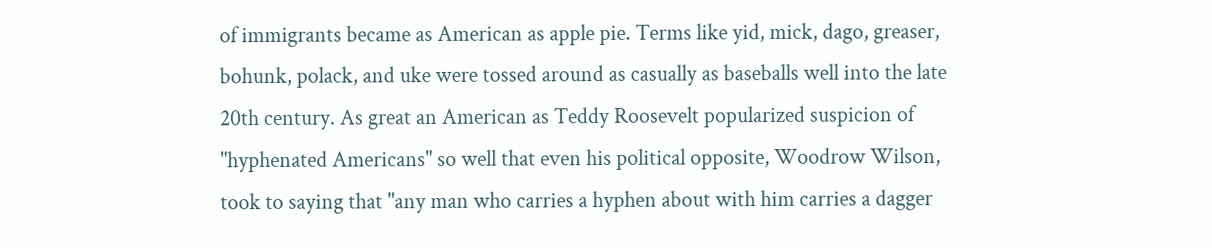of immigrants became as American as apple pie. Terms like yid, mick, dago, greaser, bohunk, polack, and uke were tossed around as casually as baseballs well into the late 20th century. As great an American as Teddy Roosevelt popularized suspicion of "hyphenated Americans" so well that even his political opposite, Woodrow Wilson, took to saying that "any man who carries a hyphen about with him carries a dagger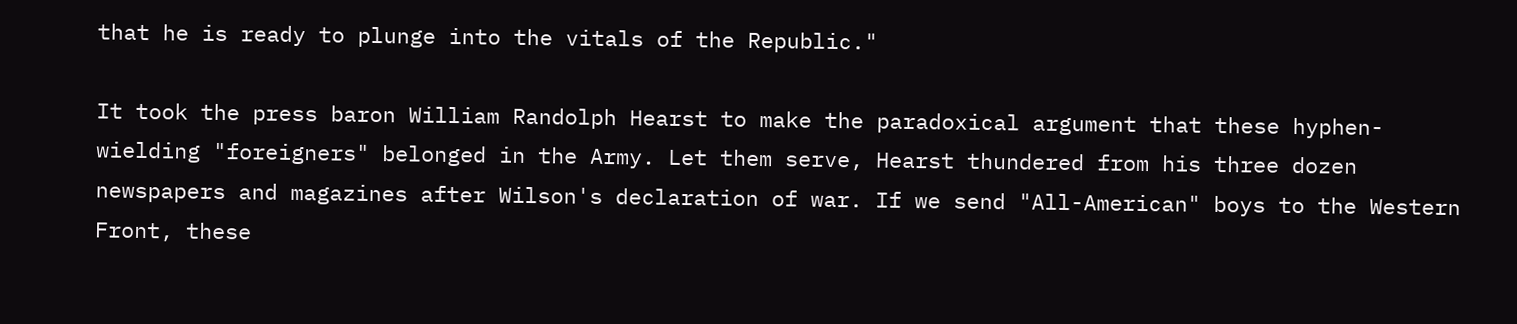that he is ready to plunge into the vitals of the Republic."

It took the press baron William Randolph Hearst to make the paradoxical argument that these hyphen-wielding "foreigners" belonged in the Army. Let them serve, Hearst thundered from his three dozen newspapers and magazines after Wilson's declaration of war. If we send "All-American" boys to the Western Front, these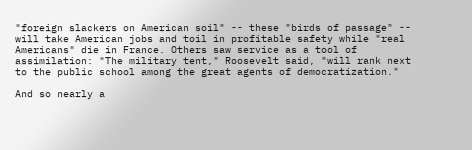"foreign slackers on American soil" -- these "birds of passage" -- will take American jobs and toil in profitable safety while "real Americans" die in France. Others saw service as a tool of assimilation: "The military tent," Roosevelt said, "will rank next to the public school among the great agents of democratization."

And so nearly a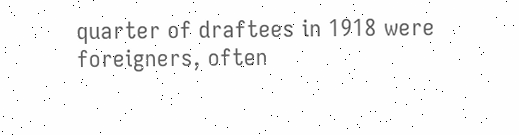quarter of draftees in 1918 were foreigners, often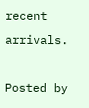recent arrivals.

Posted by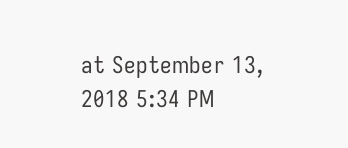at September 13, 2018 5:34 PM